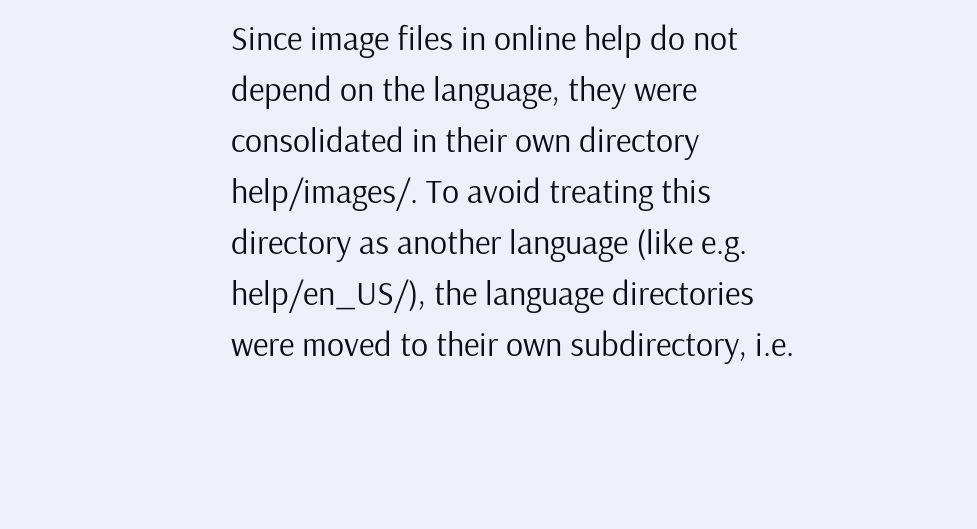Since image files in online help do not depend on the language, they were consolidated in their own directory help/images/. To avoid treating this directory as another language (like e.g. help/en_US/), the language directories were moved to their own subdirectory, i.e.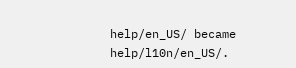help/en_US/ became help/l10n/en_US/.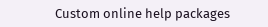Custom online help packages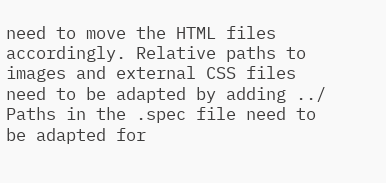need to move the HTML files accordingly. Relative paths to images and external CSS files need to be adapted by adding ../
Paths in the .spec file need to be adapted for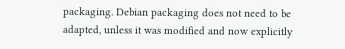packaging. Debian packaging does not need to be adapted, unless it was modified and now explicitly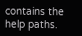contains the help paths.